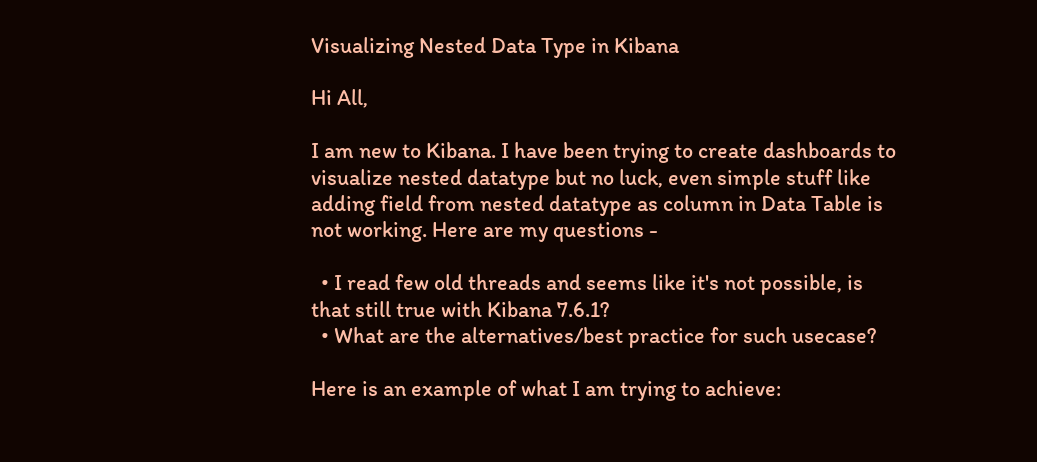Visualizing Nested Data Type in Kibana

Hi All,

I am new to Kibana. I have been trying to create dashboards to visualize nested datatype but no luck, even simple stuff like adding field from nested datatype as column in Data Table is not working. Here are my questions -

  • I read few old threads and seems like it's not possible, is that still true with Kibana 7.6.1?
  • What are the alternatives/best practice for such usecase?

Here is an example of what I am trying to achieve: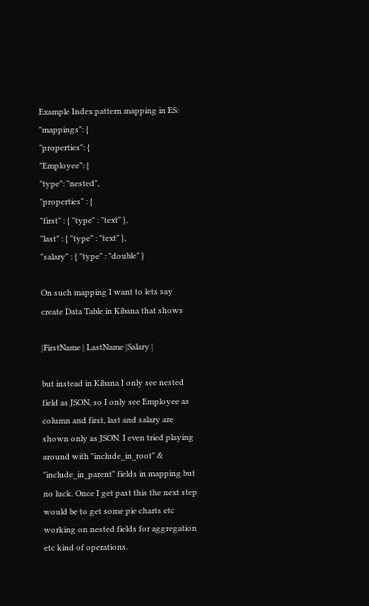Example Index pattern mapping in ES:
"mappings": {
"properties": {
"Employee": {
"type": "nested",
"properties" : {
"first" : { "type" : "text" },
"last" : { "type" : "text" },
"salary" : { "type" : "double" }

On such mapping I want to lets say create Data Table in Kibana that shows

|FirstName | LastName |Salary |

but instead in Kibana I only see nested field as JSON, so I only see Employee as column and first, last and salary are shown only as JSON. I even tried playing around with "include_in_root" & "include_in_parent" fields in mapping but no luck. Once I get past this the next step would be to get some pie charts etc working on nested fields for aggregation etc kind of operations.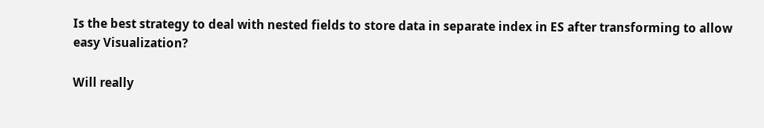Is the best strategy to deal with nested fields to store data in separate index in ES after transforming to allow easy Visualization?

Will really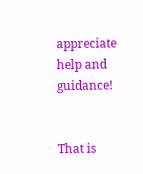appreciate help and guidance!


That is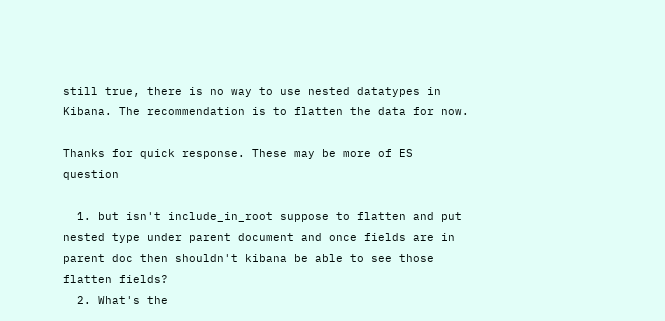still true, there is no way to use nested datatypes in Kibana. The recommendation is to flatten the data for now.

Thanks for quick response. These may be more of ES question

  1. but isn't include_in_root suppose to flatten and put nested type under parent document and once fields are in parent doc then shouldn't kibana be able to see those flatten fields?
  2. What's the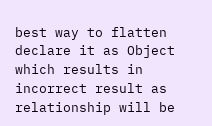best way to flatten declare it as Object which results in incorrect result as relationship will be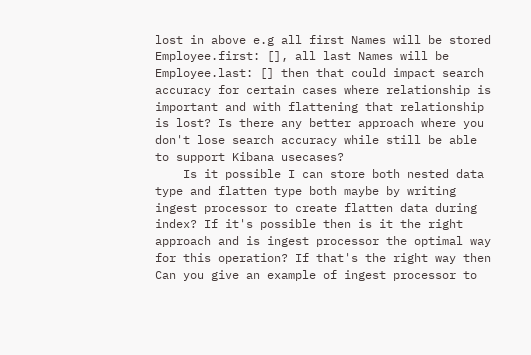lost in above e.g all first Names will be stored Employee.first: [], all last Names will be Employee.last: [] then that could impact search accuracy for certain cases where relationship is important and with flattening that relationship is lost? Is there any better approach where you don't lose search accuracy while still be able to support Kibana usecases?
    Is it possible I can store both nested data type and flatten type both maybe by writing ingest processor to create flatten data during index? If it's possible then is it the right approach and is ingest processor the optimal way for this operation? If that's the right way then Can you give an example of ingest processor to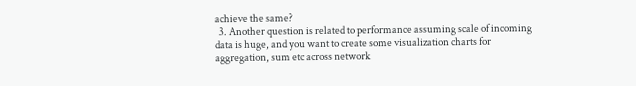achieve the same?
  3. Another question is related to performance assuming scale of incoming data is huge, and you want to create some visualization charts for aggregation, sum etc across network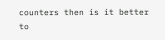counters then is it better to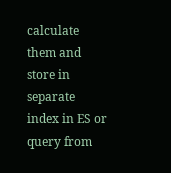calculate them and store in separate index in ES or query from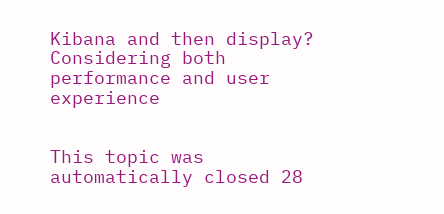Kibana and then display? Considering both performance and user experience


This topic was automatically closed 28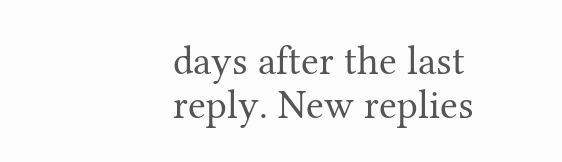days after the last reply. New replies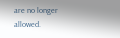are no longer allowed.